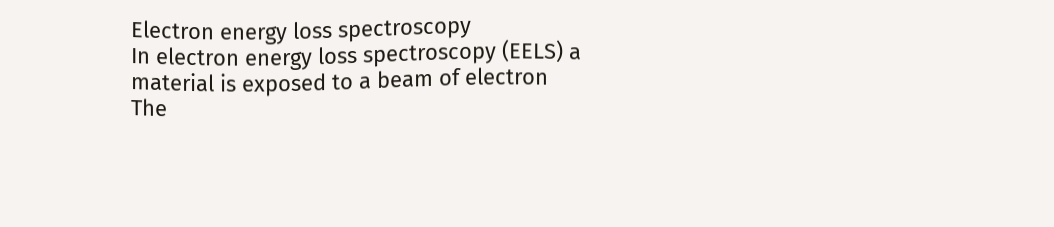Electron energy loss spectroscopy
In electron energy loss spectroscopy (EELS) a material is exposed to a beam of electron
The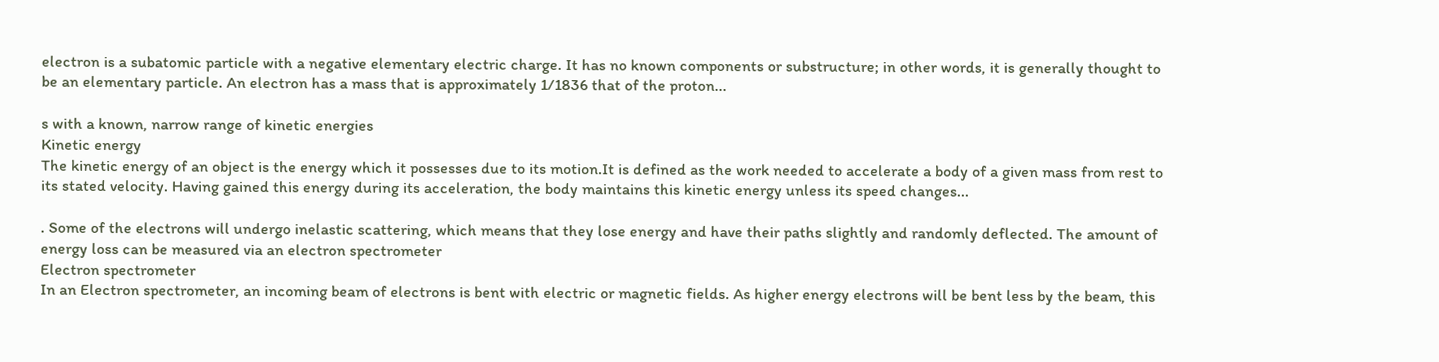electron is a subatomic particle with a negative elementary electric charge. It has no known components or substructure; in other words, it is generally thought to be an elementary particle. An electron has a mass that is approximately 1/1836 that of the proton...

s with a known, narrow range of kinetic energies
Kinetic energy
The kinetic energy of an object is the energy which it possesses due to its motion.It is defined as the work needed to accelerate a body of a given mass from rest to its stated velocity. Having gained this energy during its acceleration, the body maintains this kinetic energy unless its speed changes...

. Some of the electrons will undergo inelastic scattering, which means that they lose energy and have their paths slightly and randomly deflected. The amount of energy loss can be measured via an electron spectrometer
Electron spectrometer
In an Electron spectrometer, an incoming beam of electrons is bent with electric or magnetic fields. As higher energy electrons will be bent less by the beam, this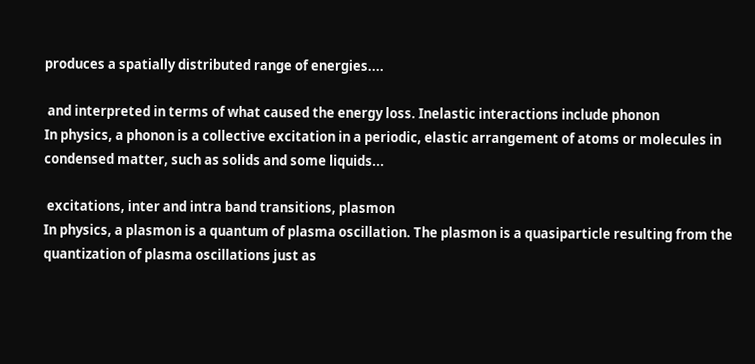produces a spatially distributed range of energies....

 and interpreted in terms of what caused the energy loss. Inelastic interactions include phonon
In physics, a phonon is a collective excitation in a periodic, elastic arrangement of atoms or molecules in condensed matter, such as solids and some liquids...

 excitations, inter and intra band transitions, plasmon
In physics, a plasmon is a quantum of plasma oscillation. The plasmon is a quasiparticle resulting from the quantization of plasma oscillations just as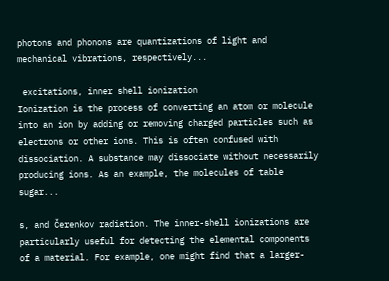photons and phonons are quantizations of light and mechanical vibrations, respectively...

 excitations, inner shell ionization
Ionization is the process of converting an atom or molecule into an ion by adding or removing charged particles such as electrons or other ions. This is often confused with dissociation. A substance may dissociate without necessarily producing ions. As an example, the molecules of table sugar...

s, and Čerenkov radiation. The inner-shell ionizations are particularly useful for detecting the elemental components of a material. For example, one might find that a larger-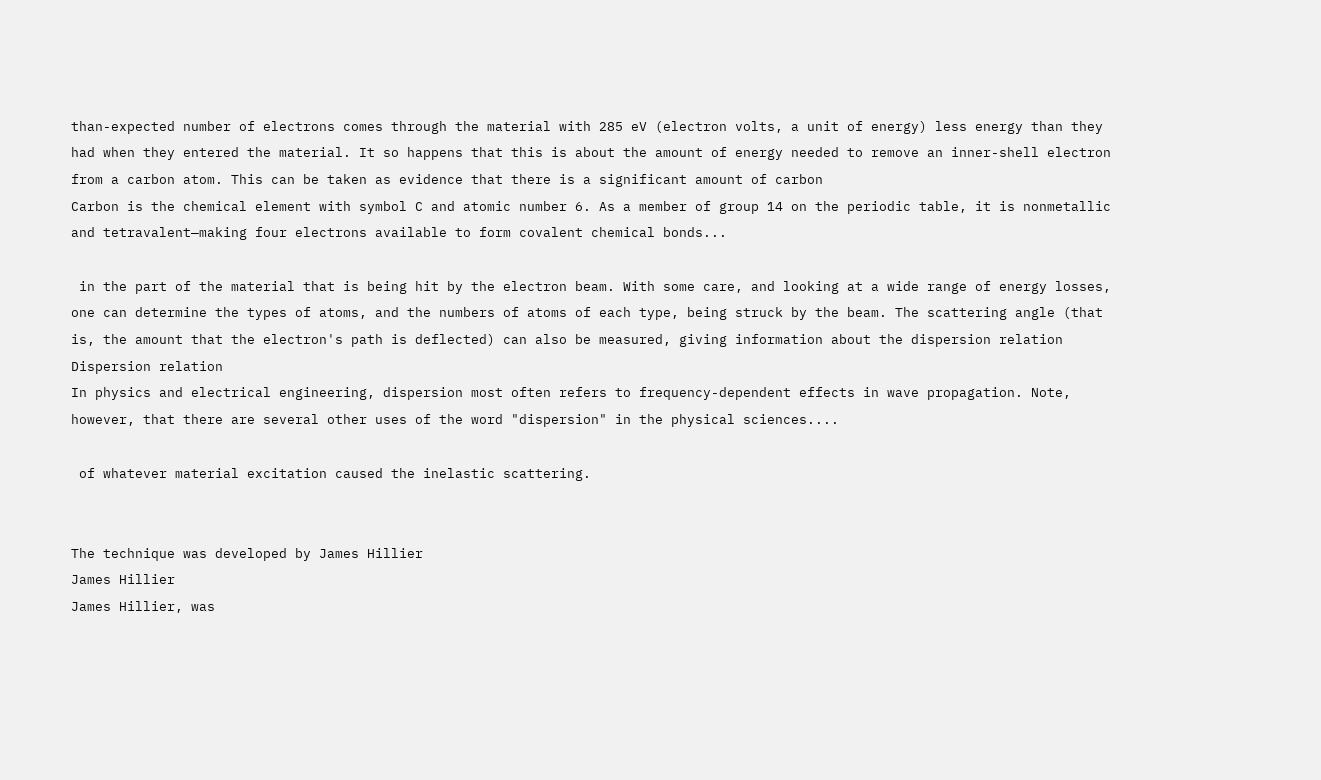than-expected number of electrons comes through the material with 285 eV (electron volts, a unit of energy) less energy than they had when they entered the material. It so happens that this is about the amount of energy needed to remove an inner-shell electron from a carbon atom. This can be taken as evidence that there is a significant amount of carbon
Carbon is the chemical element with symbol C and atomic number 6. As a member of group 14 on the periodic table, it is nonmetallic and tetravalent—making four electrons available to form covalent chemical bonds...

 in the part of the material that is being hit by the electron beam. With some care, and looking at a wide range of energy losses, one can determine the types of atoms, and the numbers of atoms of each type, being struck by the beam. The scattering angle (that is, the amount that the electron's path is deflected) can also be measured, giving information about the dispersion relation
Dispersion relation
In physics and electrical engineering, dispersion most often refers to frequency-dependent effects in wave propagation. Note, however, that there are several other uses of the word "dispersion" in the physical sciences....

 of whatever material excitation caused the inelastic scattering.


The technique was developed by James Hillier
James Hillier
James Hillier, was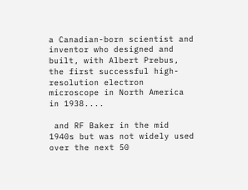a Canadian-born scientist and inventor who designed and built, with Albert Prebus, the first successful high-resolution electron microscope in North America in 1938....

 and RF Baker in the mid 1940s but was not widely used over the next 50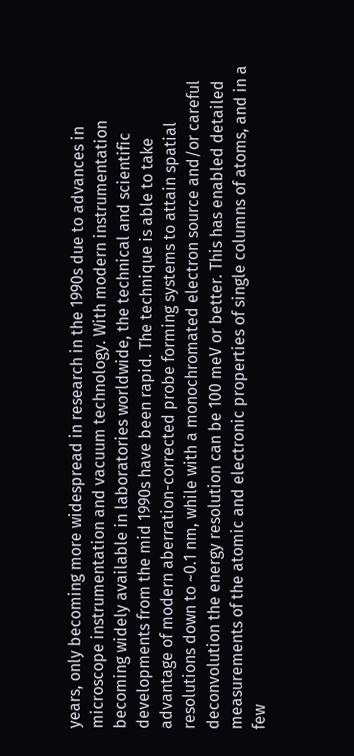years, only becoming more widespread in research in the 1990s due to advances in microscope instrumentation and vacuum technology. With modern instrumentation becoming widely available in laboratories worldwide, the technical and scientific developments from the mid 1990s have been rapid. The technique is able to take advantage of modern aberration-corrected probe forming systems to attain spatial resolutions down to ~0.1 nm, while with a monochromated electron source and/or careful deconvolution the energy resolution can be 100 meV or better. This has enabled detailed measurements of the atomic and electronic properties of single columns of atoms, and in a few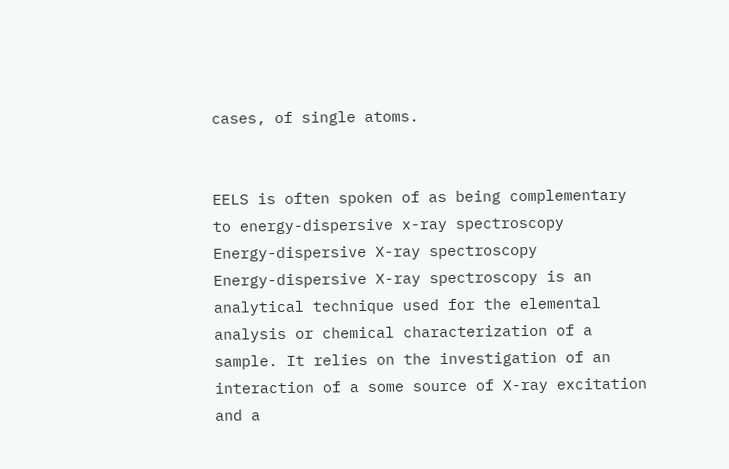cases, of single atoms.


EELS is often spoken of as being complementary to energy-dispersive x-ray spectroscopy
Energy-dispersive X-ray spectroscopy
Energy-dispersive X-ray spectroscopy is an analytical technique used for the elemental analysis or chemical characterization of a sample. It relies on the investigation of an interaction of a some source of X-ray excitation and a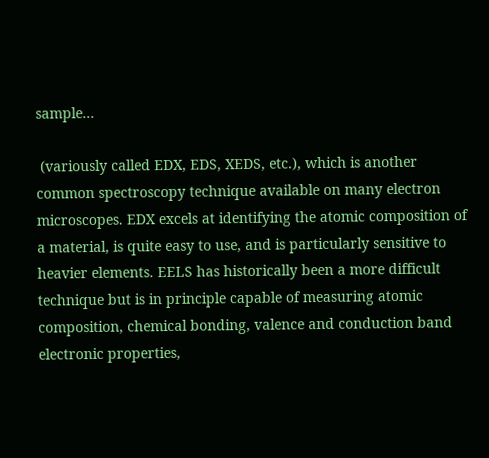sample...

 (variously called EDX, EDS, XEDS, etc.), which is another common spectroscopy technique available on many electron microscopes. EDX excels at identifying the atomic composition of a material, is quite easy to use, and is particularly sensitive to heavier elements. EELS has historically been a more difficult technique but is in principle capable of measuring atomic composition, chemical bonding, valence and conduction band electronic properties,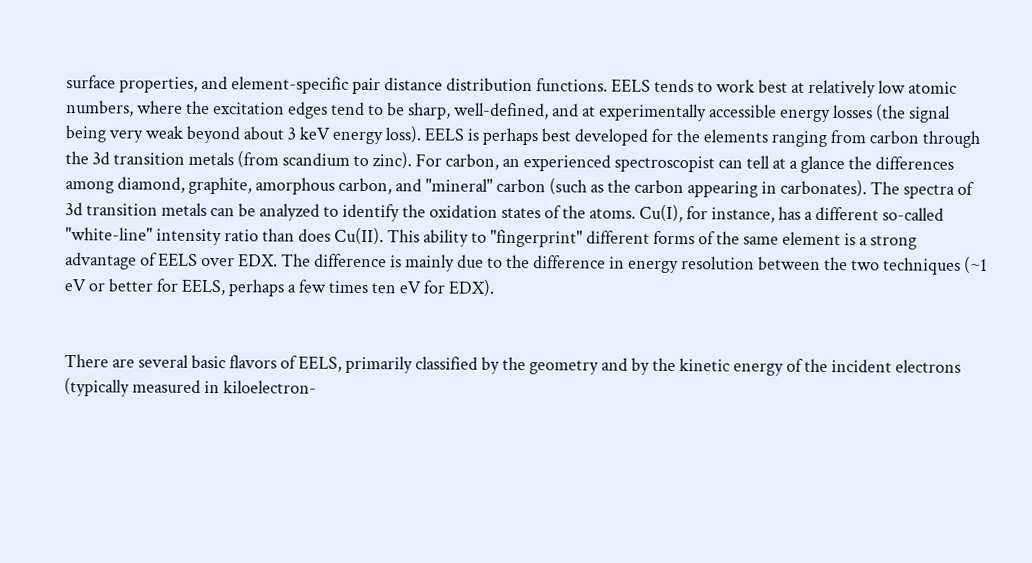surface properties, and element-specific pair distance distribution functions. EELS tends to work best at relatively low atomic numbers, where the excitation edges tend to be sharp, well-defined, and at experimentally accessible energy losses (the signal being very weak beyond about 3 keV energy loss). EELS is perhaps best developed for the elements ranging from carbon through the 3d transition metals (from scandium to zinc). For carbon, an experienced spectroscopist can tell at a glance the differences among diamond, graphite, amorphous carbon, and "mineral" carbon (such as the carbon appearing in carbonates). The spectra of 3d transition metals can be analyzed to identify the oxidation states of the atoms. Cu(I), for instance, has a different so-called "white-line" intensity ratio than does Cu(II). This ability to "fingerprint" different forms of the same element is a strong advantage of EELS over EDX. The difference is mainly due to the difference in energy resolution between the two techniques (~1 eV or better for EELS, perhaps a few times ten eV for EDX).


There are several basic flavors of EELS, primarily classified by the geometry and by the kinetic energy of the incident electrons (typically measured in kiloelectron-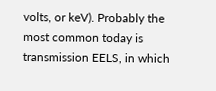volts, or keV). Probably the most common today is transmission EELS, in which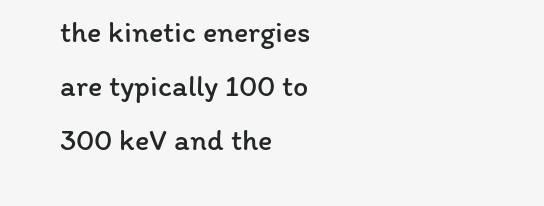the kinetic energies are typically 100 to 300 keV and the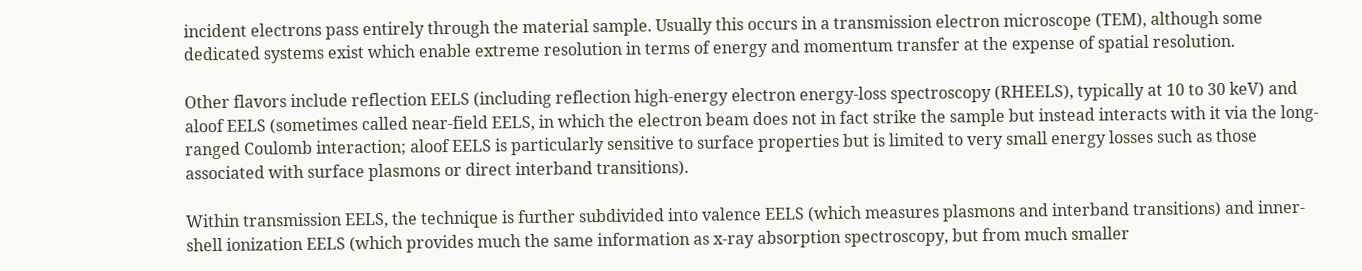incident electrons pass entirely through the material sample. Usually this occurs in a transmission electron microscope (TEM), although some dedicated systems exist which enable extreme resolution in terms of energy and momentum transfer at the expense of spatial resolution.

Other flavors include reflection EELS (including reflection high-energy electron energy-loss spectroscopy (RHEELS), typically at 10 to 30 keV) and aloof EELS (sometimes called near-field EELS, in which the electron beam does not in fact strike the sample but instead interacts with it via the long-ranged Coulomb interaction; aloof EELS is particularly sensitive to surface properties but is limited to very small energy losses such as those associated with surface plasmons or direct interband transitions).

Within transmission EELS, the technique is further subdivided into valence EELS (which measures plasmons and interband transitions) and inner-shell ionization EELS (which provides much the same information as x-ray absorption spectroscopy, but from much smaller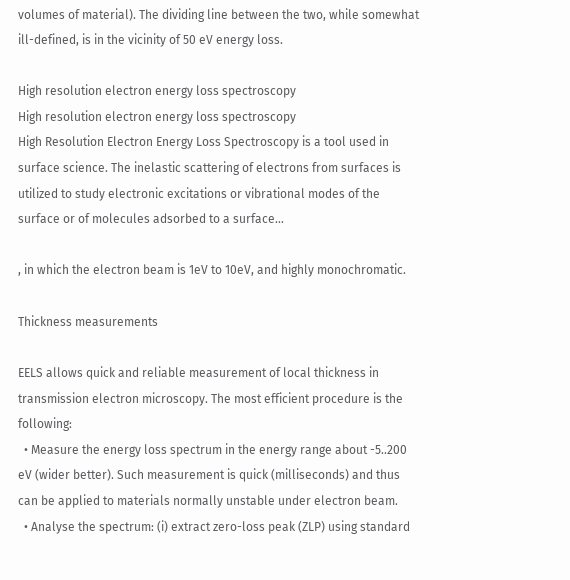volumes of material). The dividing line between the two, while somewhat ill-defined, is in the vicinity of 50 eV energy loss.

High resolution electron energy loss spectroscopy
High resolution electron energy loss spectroscopy
High Resolution Electron Energy Loss Spectroscopy is a tool used in surface science. The inelastic scattering of electrons from surfaces is utilized to study electronic excitations or vibrational modes of the surface or of molecules adsorbed to a surface...

, in which the electron beam is 1eV to 10eV, and highly monochromatic.

Thickness measurements

EELS allows quick and reliable measurement of local thickness in transmission electron microscopy. The most efficient procedure is the following:
  • Measure the energy loss spectrum in the energy range about -5..200 eV (wider better). Such measurement is quick (milliseconds) and thus can be applied to materials normally unstable under electron beam.
  • Analyse the spectrum: (i) extract zero-loss peak (ZLP) using standard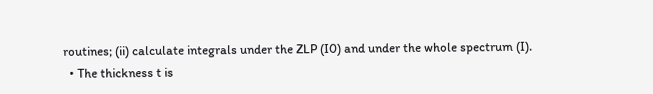routines; (ii) calculate integrals under the ZLP (I0) and under the whole spectrum (I).
  • The thickness t is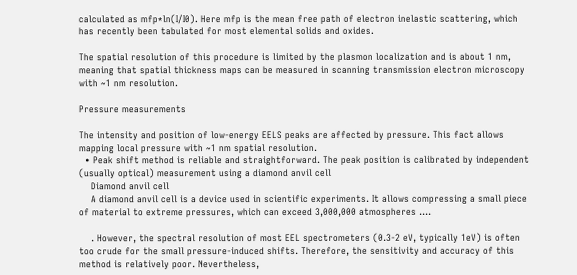calculated as mfp*ln(I/I0). Here mfp is the mean free path of electron inelastic scattering, which has recently been tabulated for most elemental solids and oxides.

The spatial resolution of this procedure is limited by the plasmon localization and is about 1 nm, meaning that spatial thickness maps can be measured in scanning transmission electron microscopy with ~1 nm resolution.

Pressure measurements

The intensity and position of low-energy EELS peaks are affected by pressure. This fact allows mapping local pressure with ~1 nm spatial resolution.
  • Peak shift method is reliable and straightforward. The peak position is calibrated by independent (usually optical) measurement using a diamond anvil cell
    Diamond anvil cell
    A diamond anvil cell is a device used in scientific experiments. It allows compressing a small piece of material to extreme pressures, which can exceed 3,000,000 atmospheres ....

    . However, the spectral resolution of most EEL spectrometers (0.3-2 eV, typically 1eV) is often too crude for the small pressure-induced shifts. Therefore, the sensitivity and accuracy of this method is relatively poor. Nevertheless,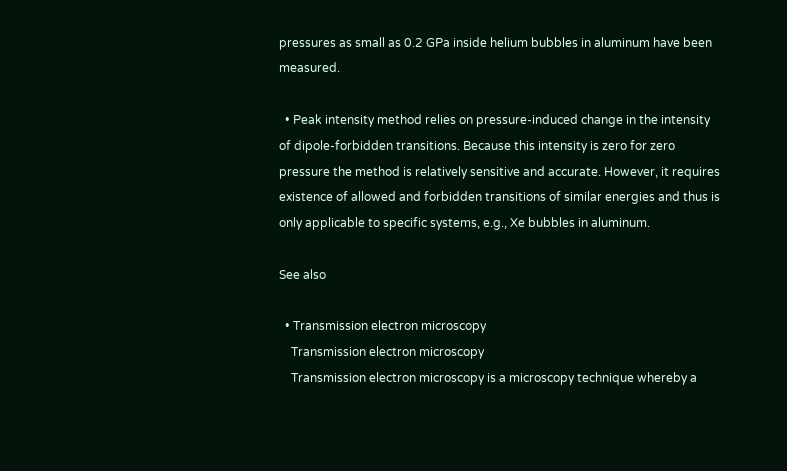pressures as small as 0.2 GPa inside helium bubbles in aluminum have been measured.

  • Peak intensity method relies on pressure-induced change in the intensity of dipole-forbidden transitions. Because this intensity is zero for zero pressure the method is relatively sensitive and accurate. However, it requires existence of allowed and forbidden transitions of similar energies and thus is only applicable to specific systems, e.g., Xe bubbles in aluminum.

See also

  • Transmission electron microscopy
    Transmission electron microscopy
    Transmission electron microscopy is a microscopy technique whereby a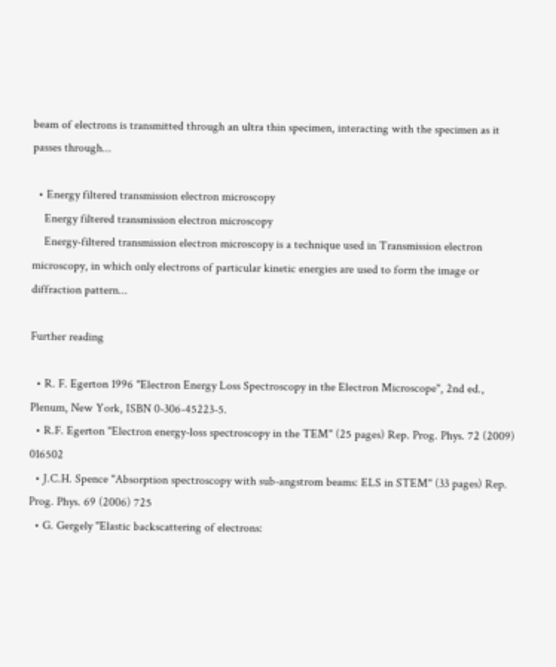beam of electrons is transmitted through an ultra thin specimen, interacting with the specimen as it passes through...

  • Energy filtered transmission electron microscopy
    Energy filtered transmission electron microscopy
    Energy-filtered transmission electron microscopy is a technique used in Transmission electron microscopy, in which only electrons of particular kinetic energies are used to form the image or diffraction pattern...

Further reading

  • R. F. Egerton 1996 "Electron Energy Loss Spectroscopy in the Electron Microscope", 2nd ed., Plenum, New York, ISBN 0-306-45223-5.
  • R.F. Egerton "Electron energy-loss spectroscopy in the TEM" (25 pages) Rep. Prog. Phys. 72 (2009) 016502
  • J.C.H. Spence "Absorption spectroscopy with sub-angstrom beams: ELS in STEM" (33 pages) Rep. Prog. Phys. 69 (2006) 725
  • G. Gergely "Elastic backscattering of electrons: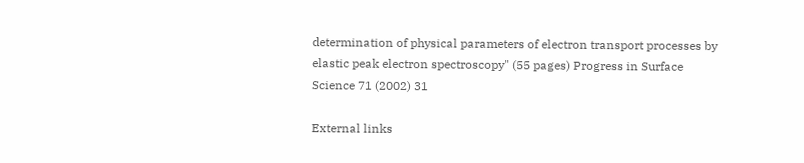determination of physical parameters of electron transport processes by elastic peak electron spectroscopy" (55 pages) Progress in Surface Science 71 (2002) 31

External links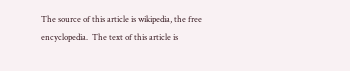The source of this article is wikipedia, the free encyclopedia.  The text of this article is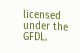licensed under the GFDL.